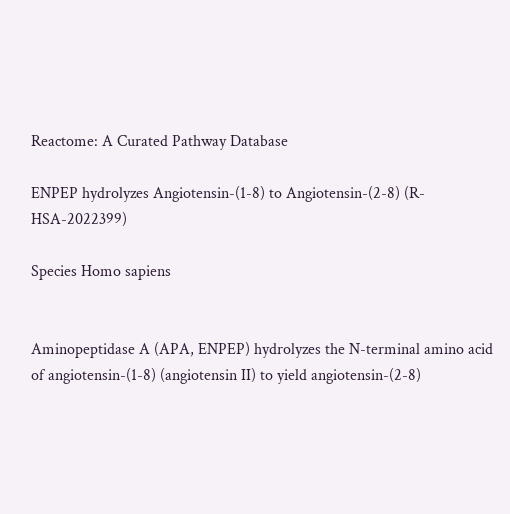Reactome: A Curated Pathway Database

ENPEP hydrolyzes Angiotensin-(1-8) to Angiotensin-(2-8) (R-HSA-2022399)

Species Homo sapiens


Aminopeptidase A (APA, ENPEP) hydrolyzes the N-terminal amino acid of angiotensin-(1-8) (angiotensin II) to yield angiotensin-(2-8)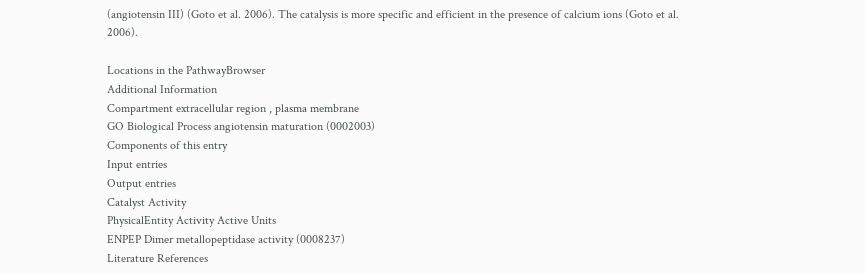(angiotensin III) (Goto et al. 2006). The catalysis is more specific and efficient in the presence of calcium ions (Goto et al. 2006).

Locations in the PathwayBrowser
Additional Information
Compartment extracellular region , plasma membrane
GO Biological Process angiotensin maturation (0002003)
Components of this entry
Input entries
Output entries
Catalyst Activity
PhysicalEntity Activity Active Units
ENPEP Dimer metallopeptidase activity (0008237)
Literature References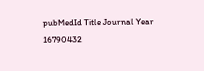pubMedId Title Journal Year
16790432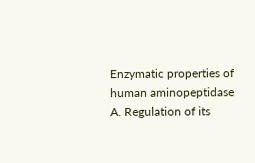Enzymatic properties of human aminopeptidase A. Regulation of its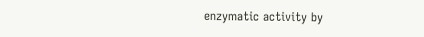enzymatic activity by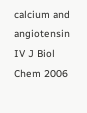calcium and angiotensin IV J Biol Chem 2006